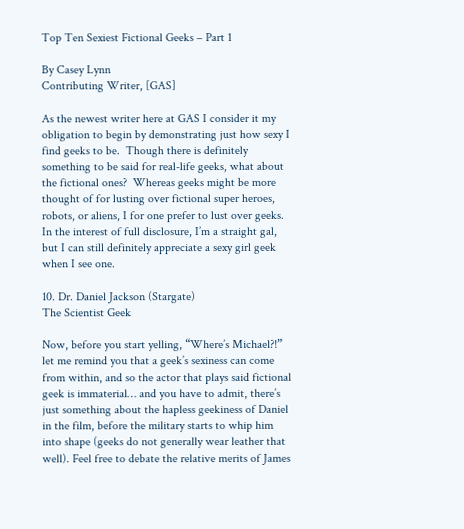Top Ten Sexiest Fictional Geeks – Part 1

By Casey Lynn
Contributing Writer, [GAS]

As the newest writer here at GAS I consider it my obligation to begin by demonstrating just how sexy I find geeks to be.  Though there is definitely something to be said for real-life geeks, what about the fictional ones?  Whereas geeks might be more thought of for lusting over fictional super heroes, robots, or aliens, I for one prefer to lust over geeks. In the interest of full disclosure, I’m a straight gal, but I can still definitely appreciate a sexy girl geek when I see one.

10. Dr. Daniel Jackson (Stargate)
The Scientist Geek

Now, before you start yelling, “Where’s Michael?!” let me remind you that a geek’s sexiness can come from within, and so the actor that plays said fictional geek is immaterial… and you have to admit, there’s just something about the hapless geekiness of Daniel in the film, before the military starts to whip him into shape (geeks do not generally wear leather that well). Feel free to debate the relative merits of James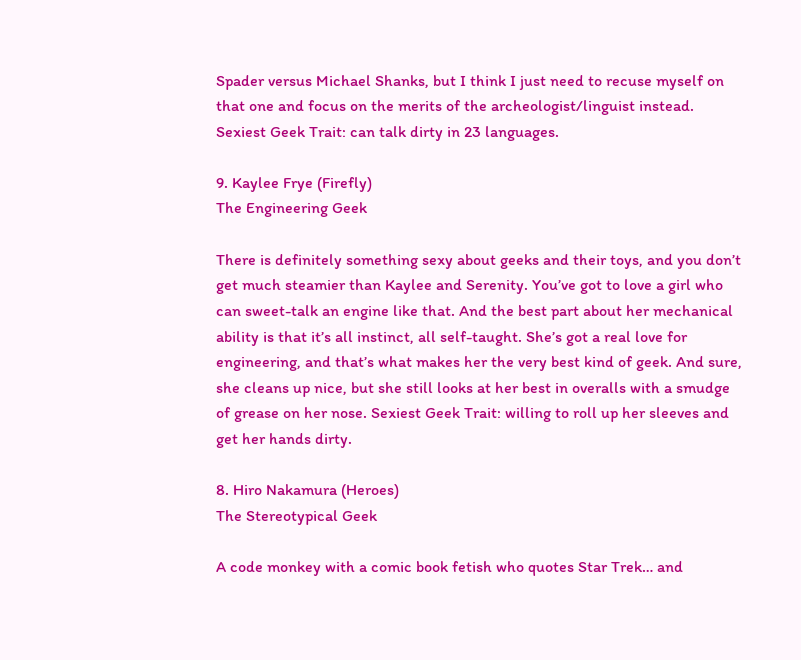Spader versus Michael Shanks, but I think I just need to recuse myself on that one and focus on the merits of the archeologist/linguist instead. Sexiest Geek Trait: can talk dirty in 23 languages.

9. Kaylee Frye (Firefly)
The Engineering Geek

There is definitely something sexy about geeks and their toys, and you don’t get much steamier than Kaylee and Serenity. You’ve got to love a girl who can sweet-talk an engine like that. And the best part about her mechanical ability is that it’s all instinct, all self-taught. She’s got a real love for engineering, and that’s what makes her the very best kind of geek. And sure, she cleans up nice, but she still looks at her best in overalls with a smudge of grease on her nose. Sexiest Geek Trait: willing to roll up her sleeves and get her hands dirty.

8. Hiro Nakamura (Heroes)
The Stereotypical Geek

A code monkey with a comic book fetish who quotes Star Trek… and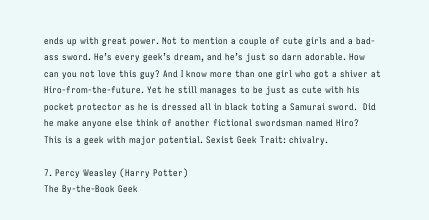ends up with great power. Not to mention a couple of cute girls and a bad-ass sword. He’s every geek’s dream, and he’s just so darn adorable. How can you not love this guy? And I know more than one girl who got a shiver at Hiro-from-the-future. Yet he still manages to be just as cute with his pocket protector as he is dressed all in black toting a Samurai sword.  Did he make anyone else think of another fictional swordsman named Hiro?  This is a geek with major potential. Sexist Geek Trait: chivalry.

7. Percy Weasley (Harry Potter)
The By-the-Book Geek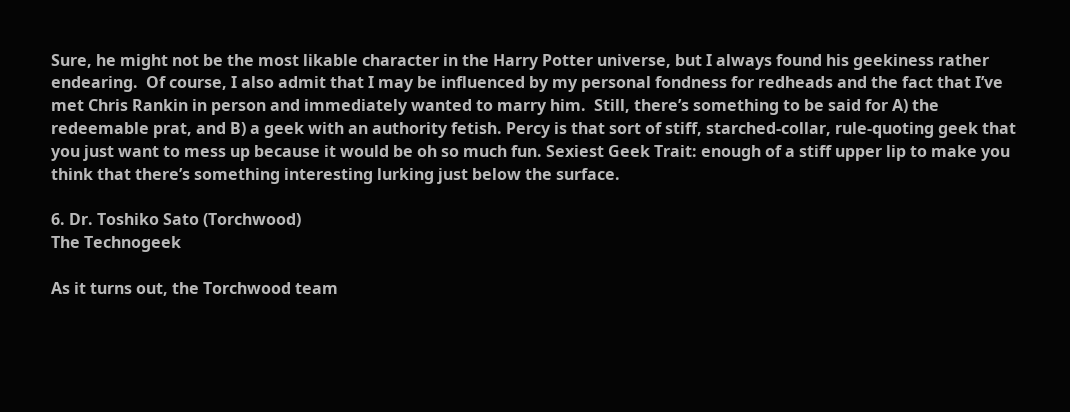Sure, he might not be the most likable character in the Harry Potter universe, but I always found his geekiness rather endearing.  Of course, I also admit that I may be influenced by my personal fondness for redheads and the fact that I’ve met Chris Rankin in person and immediately wanted to marry him.  Still, there’s something to be said for A) the redeemable prat, and B) a geek with an authority fetish. Percy is that sort of stiff, starched-collar, rule-quoting geek that you just want to mess up because it would be oh so much fun. Sexiest Geek Trait: enough of a stiff upper lip to make you think that there’s something interesting lurking just below the surface.

6. Dr. Toshiko Sato (Torchwood)
The Technogeek

As it turns out, the Torchwood team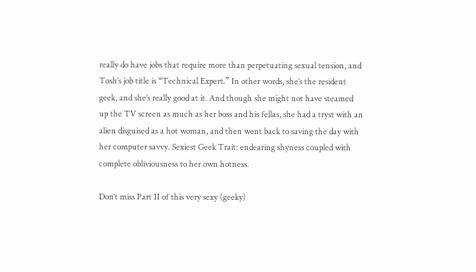really do have jobs that require more than perpetuating sexual tension, and Tosh’s job title is “Technical Expert.” In other words, she’s the resident geek, and she’s really good at it. And though she might not have steamed up the TV screen as much as her boss and his fellas, she had a tryst with an alien disguised as a hot woman, and then went back to saving the day with her computer savvy. Sexiest Geek Trait: endearing shyness coupled with complete obliviousness to her own hotness.

Don’t miss Part II of this very sexy (geeky)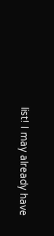list! I may already have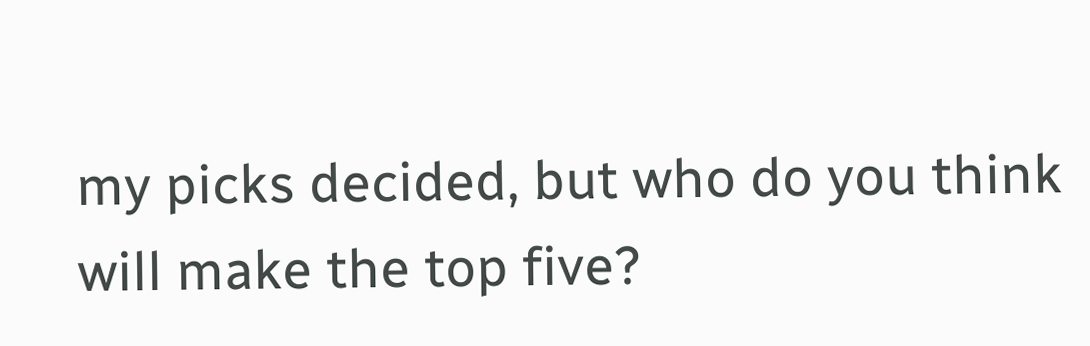my picks decided, but who do you think will make the top five?